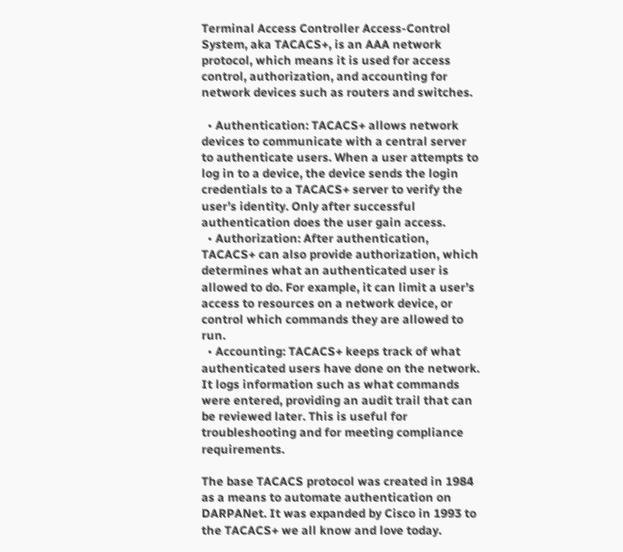Terminal Access Controller Access-Control System, aka TACACS+, is an AAA network protocol, which means it is used for access control, authorization, and accounting for network devices such as routers and switches.

  • Authentication: TACACS+ allows network devices to communicate with a central server to authenticate users. When a user attempts to log in to a device, the device sends the login credentials to a TACACS+ server to verify the user’s identity. Only after successful authentication does the user gain access.
  • Authorization: After authentication, TACACS+ can also provide authorization, which determines what an authenticated user is allowed to do. For example, it can limit a user’s access to resources on a network device, or control which commands they are allowed to run.
  • Accounting: TACACS+ keeps track of what authenticated users have done on the network. It logs information such as what commands were entered, providing an audit trail that can be reviewed later. This is useful for troubleshooting and for meeting compliance requirements.

The base TACACS protocol was created in 1984 as a means to automate authentication on DARPANet. It was expanded by Cisco in 1993 to the TACACS+ we all know and love today.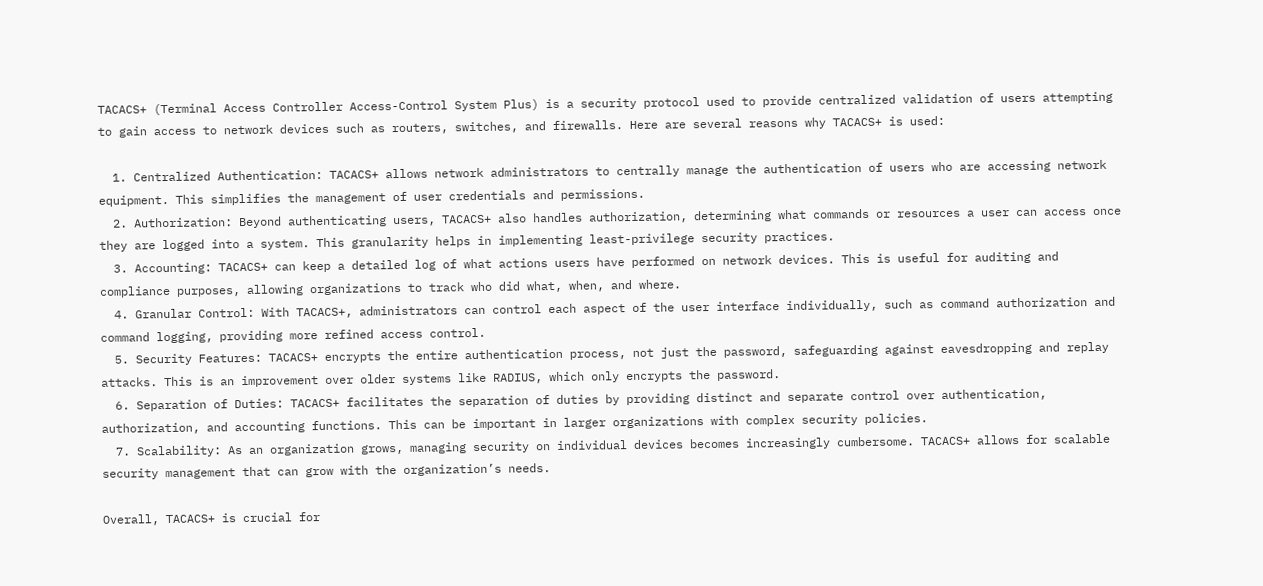TACACS+ (Terminal Access Controller Access-Control System Plus) is a security protocol used to provide centralized validation of users attempting to gain access to network devices such as routers, switches, and firewalls. Here are several reasons why TACACS+ is used:

  1. Centralized Authentication: TACACS+ allows network administrators to centrally manage the authentication of users who are accessing network equipment. This simplifies the management of user credentials and permissions.
  2. Authorization: Beyond authenticating users, TACACS+ also handles authorization, determining what commands or resources a user can access once they are logged into a system. This granularity helps in implementing least-privilege security practices.
  3. Accounting: TACACS+ can keep a detailed log of what actions users have performed on network devices. This is useful for auditing and compliance purposes, allowing organizations to track who did what, when, and where.
  4. Granular Control: With TACACS+, administrators can control each aspect of the user interface individually, such as command authorization and command logging, providing more refined access control.
  5. Security Features: TACACS+ encrypts the entire authentication process, not just the password, safeguarding against eavesdropping and replay attacks. This is an improvement over older systems like RADIUS, which only encrypts the password.
  6. Separation of Duties: TACACS+ facilitates the separation of duties by providing distinct and separate control over authentication, authorization, and accounting functions. This can be important in larger organizations with complex security policies.
  7. Scalability: As an organization grows, managing security on individual devices becomes increasingly cumbersome. TACACS+ allows for scalable security management that can grow with the organization’s needs.

Overall, TACACS+ is crucial for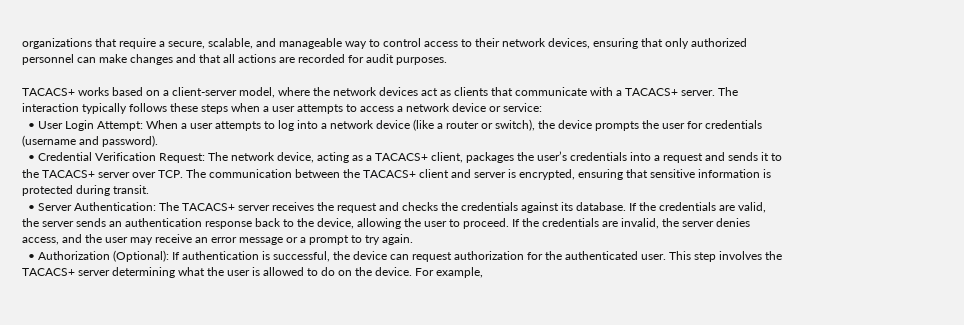organizations that require a secure, scalable, and manageable way to control access to their network devices, ensuring that only authorized personnel can make changes and that all actions are recorded for audit purposes.

TACACS+ works based on a client-server model, where the network devices act as clients that communicate with a TACACS+ server. The interaction typically follows these steps when a user attempts to access a network device or service:
  • User Login Attempt: When a user attempts to log into a network device (like a router or switch), the device prompts the user for credentials (username and password).
  • Credential Verification Request: The network device, acting as a TACACS+ client, packages the user’s credentials into a request and sends it to the TACACS+ server over TCP. The communication between the TACACS+ client and server is encrypted, ensuring that sensitive information is protected during transit.
  • Server Authentication: The TACACS+ server receives the request and checks the credentials against its database. If the credentials are valid, the server sends an authentication response back to the device, allowing the user to proceed. If the credentials are invalid, the server denies access, and the user may receive an error message or a prompt to try again.
  • Authorization (Optional): If authentication is successful, the device can request authorization for the authenticated user. This step involves the TACACS+ server determining what the user is allowed to do on the device. For example,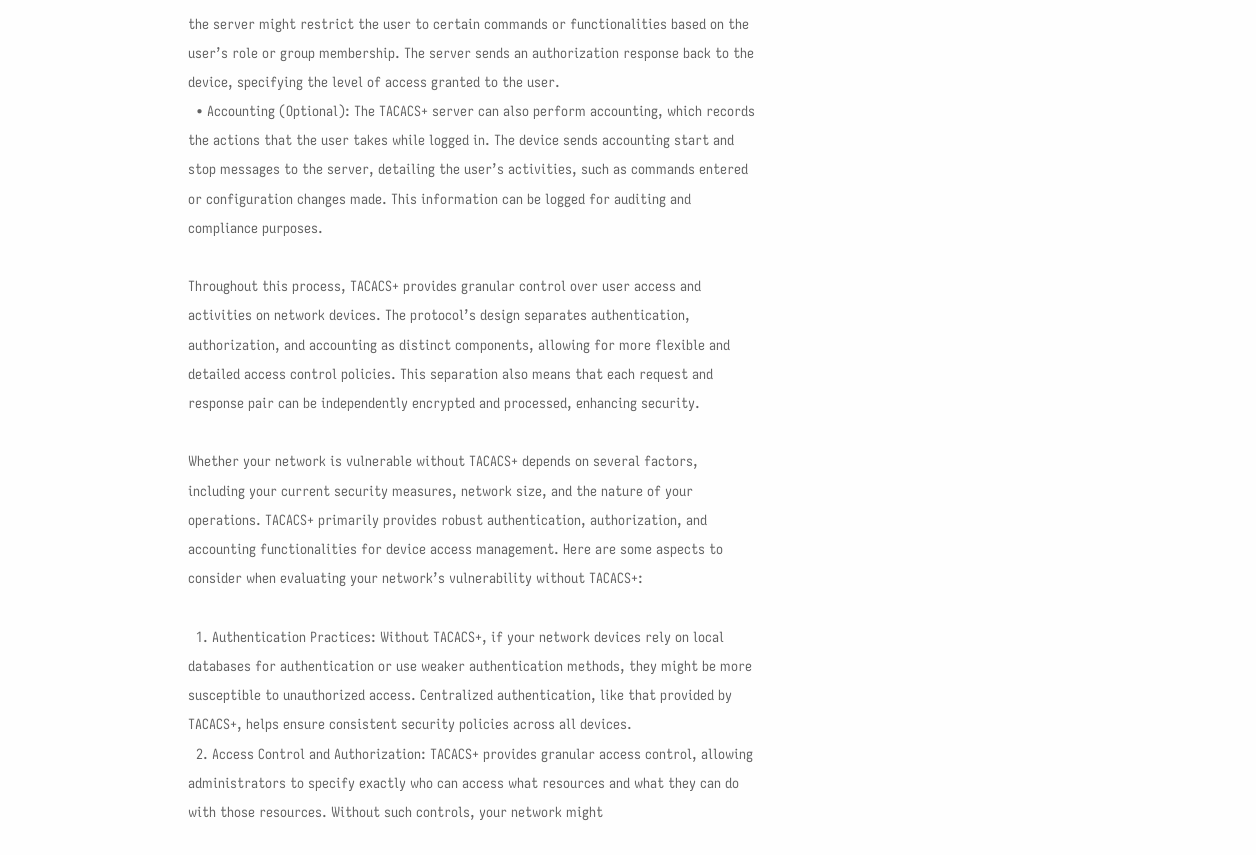the server might restrict the user to certain commands or functionalities based on the user’s role or group membership. The server sends an authorization response back to the device, specifying the level of access granted to the user.
  • Accounting (Optional): The TACACS+ server can also perform accounting, which records the actions that the user takes while logged in. The device sends accounting start and stop messages to the server, detailing the user’s activities, such as commands entered or configuration changes made. This information can be logged for auditing and compliance purposes.

Throughout this process, TACACS+ provides granular control over user access and activities on network devices. The protocol’s design separates authentication, authorization, and accounting as distinct components, allowing for more flexible and detailed access control policies. This separation also means that each request and response pair can be independently encrypted and processed, enhancing security.

Whether your network is vulnerable without TACACS+ depends on several factors, including your current security measures, network size, and the nature of your operations. TACACS+ primarily provides robust authentication, authorization, and accounting functionalities for device access management. Here are some aspects to consider when evaluating your network’s vulnerability without TACACS+:

  1. Authentication Practices: Without TACACS+, if your network devices rely on local databases for authentication or use weaker authentication methods, they might be more susceptible to unauthorized access. Centralized authentication, like that provided by TACACS+, helps ensure consistent security policies across all devices.
  2. Access Control and Authorization: TACACS+ provides granular access control, allowing administrators to specify exactly who can access what resources and what they can do with those resources. Without such controls, your network might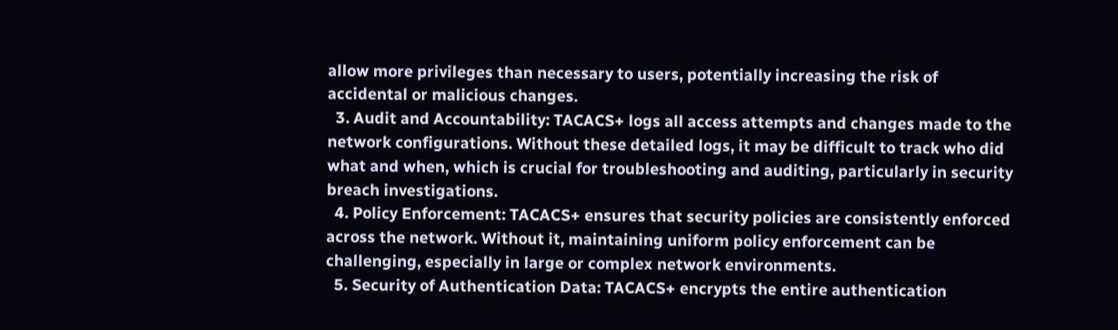allow more privileges than necessary to users, potentially increasing the risk of accidental or malicious changes.
  3. Audit and Accountability: TACACS+ logs all access attempts and changes made to the network configurations. Without these detailed logs, it may be difficult to track who did what and when, which is crucial for troubleshooting and auditing, particularly in security breach investigations.
  4. Policy Enforcement: TACACS+ ensures that security policies are consistently enforced across the network. Without it, maintaining uniform policy enforcement can be challenging, especially in large or complex network environments.
  5. Security of Authentication Data: TACACS+ encrypts the entire authentication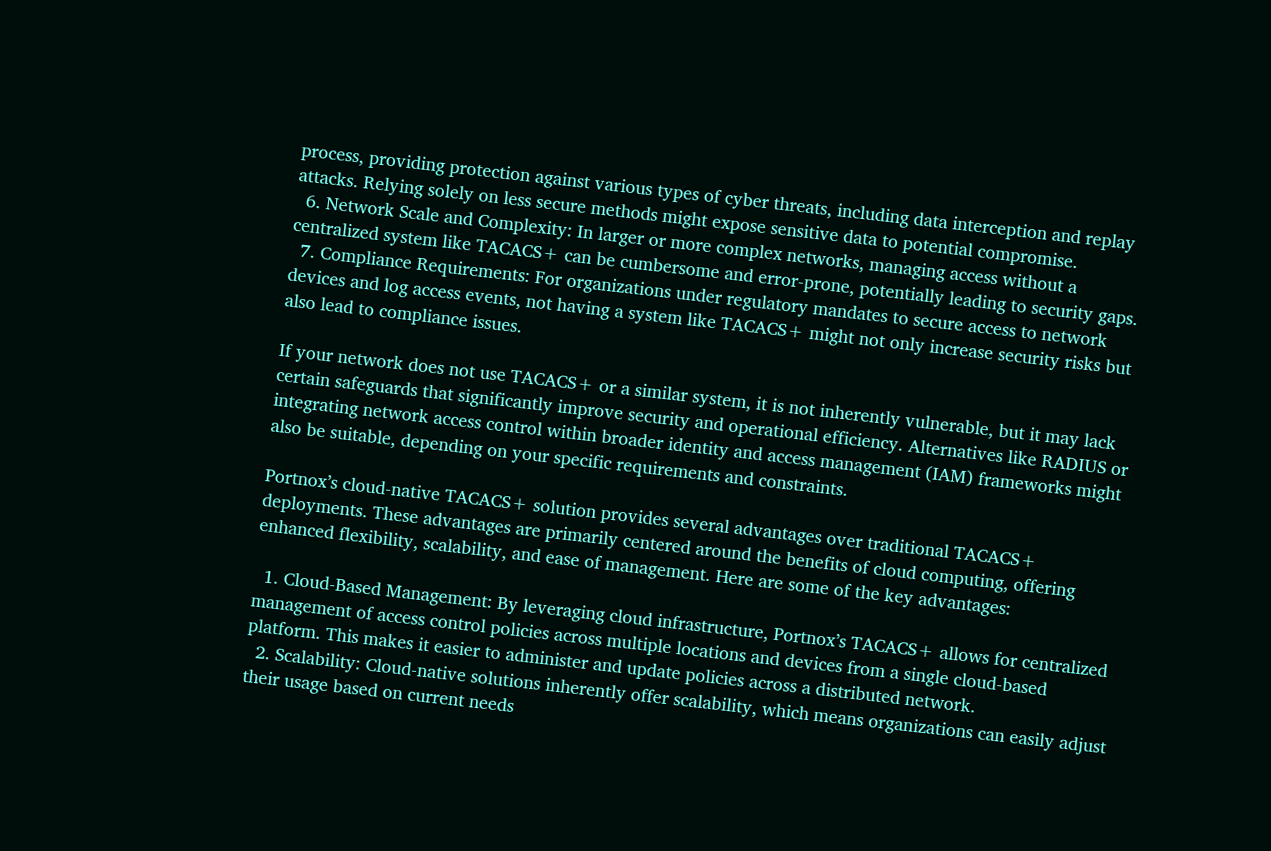process, providing protection against various types of cyber threats, including data interception and replay attacks. Relying solely on less secure methods might expose sensitive data to potential compromise.
  6. Network Scale and Complexity: In larger or more complex networks, managing access without a centralized system like TACACS+ can be cumbersome and error-prone, potentially leading to security gaps.
  7. Compliance Requirements: For organizations under regulatory mandates to secure access to network devices and log access events, not having a system like TACACS+ might not only increase security risks but also lead to compliance issues.

If your network does not use TACACS+ or a similar system, it is not inherently vulnerable, but it may lack certain safeguards that significantly improve security and operational efficiency. Alternatives like RADIUS or integrating network access control within broader identity and access management (IAM) frameworks might also be suitable, depending on your specific requirements and constraints.

Portnox’s cloud-native TACACS+ solution provides several advantages over traditional TACACS+ deployments. These advantages are primarily centered around the benefits of cloud computing, offering enhanced flexibility, scalability, and ease of management. Here are some of the key advantages:

  1. Cloud-Based Management: By leveraging cloud infrastructure, Portnox’s TACACS+ allows for centralized management of access control policies across multiple locations and devices from a single cloud-based platform. This makes it easier to administer and update policies across a distributed network.
  2. Scalability: Cloud-native solutions inherently offer scalability, which means organizations can easily adjust their usage based on current needs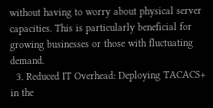without having to worry about physical server capacities. This is particularly beneficial for growing businesses or those with fluctuating demand.
  3. Reduced IT Overhead: Deploying TACACS+ in the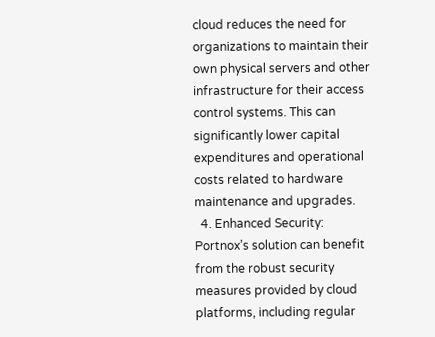cloud reduces the need for organizations to maintain their own physical servers and other infrastructure for their access control systems. This can significantly lower capital expenditures and operational costs related to hardware maintenance and upgrades.
  4. Enhanced Security: Portnox’s solution can benefit from the robust security measures provided by cloud platforms, including regular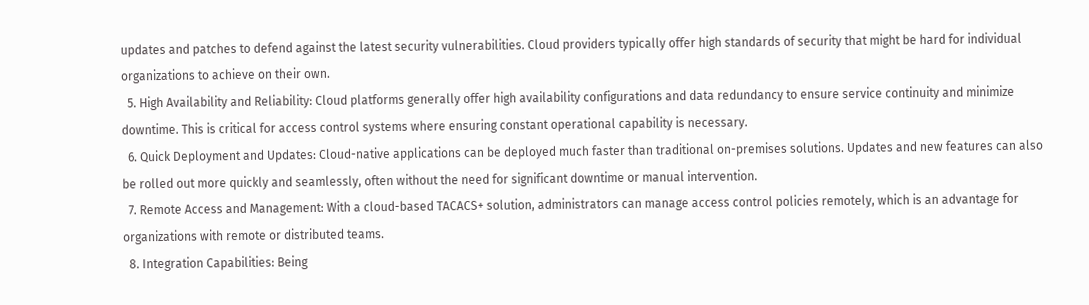updates and patches to defend against the latest security vulnerabilities. Cloud providers typically offer high standards of security that might be hard for individual organizations to achieve on their own.
  5. High Availability and Reliability: Cloud platforms generally offer high availability configurations and data redundancy to ensure service continuity and minimize downtime. This is critical for access control systems where ensuring constant operational capability is necessary.
  6. Quick Deployment and Updates: Cloud-native applications can be deployed much faster than traditional on-premises solutions. Updates and new features can also be rolled out more quickly and seamlessly, often without the need for significant downtime or manual intervention.
  7. Remote Access and Management: With a cloud-based TACACS+ solution, administrators can manage access control policies remotely, which is an advantage for organizations with remote or distributed teams.
  8. Integration Capabilities: Being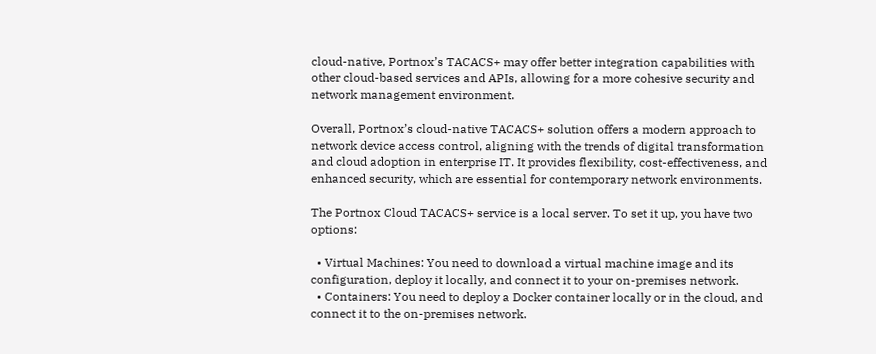cloud-native, Portnox’s TACACS+ may offer better integration capabilities with other cloud-based services and APIs, allowing for a more cohesive security and network management environment.

Overall, Portnox’s cloud-native TACACS+ solution offers a modern approach to network device access control, aligning with the trends of digital transformation and cloud adoption in enterprise IT. It provides flexibility, cost-effectiveness, and enhanced security, which are essential for contemporary network environments.

The Portnox Cloud TACACS+ service is a local server. To set it up, you have two options:

  • Virtual Machines: You need to download a virtual machine image and its configuration, deploy it locally, and connect it to your on-premises network.
  • Containers: You need to deploy a Docker container locally or in the cloud, and connect it to the on-premises network.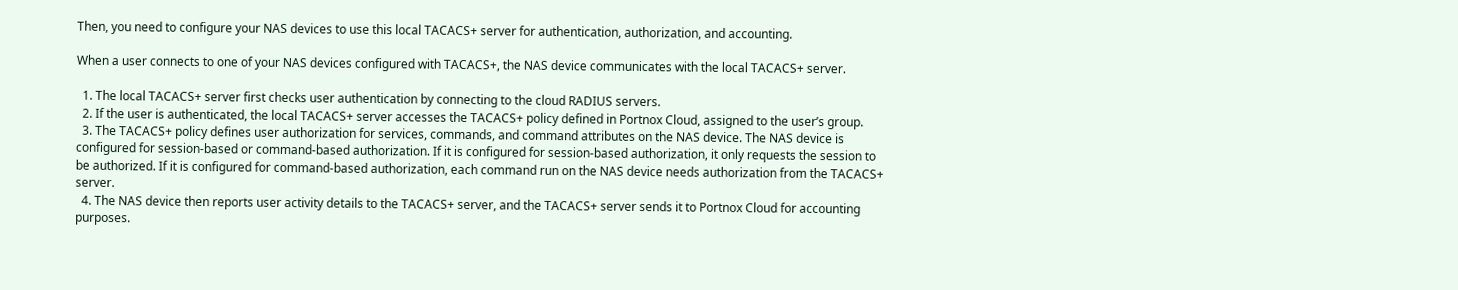Then, you need to configure your NAS devices to use this local TACACS+ server for authentication, authorization, and accounting.

When a user connects to one of your NAS devices configured with TACACS+, the NAS device communicates with the local TACACS+ server.

  1. The local TACACS+ server first checks user authentication by connecting to the cloud RADIUS servers.
  2. If the user is authenticated, the local TACACS+ server accesses the TACACS+ policy defined in Portnox Cloud, assigned to the user’s group.
  3. The TACACS+ policy defines user authorization for services, commands, and command attributes on the NAS device. The NAS device is configured for session-based or command-based authorization. If it is configured for session-based authorization, it only requests the session to be authorized. If it is configured for command-based authorization, each command run on the NAS device needs authorization from the TACACS+ server.
  4. The NAS device then reports user activity details to the TACACS+ server, and the TACACS+ server sends it to Portnox Cloud for accounting purposes.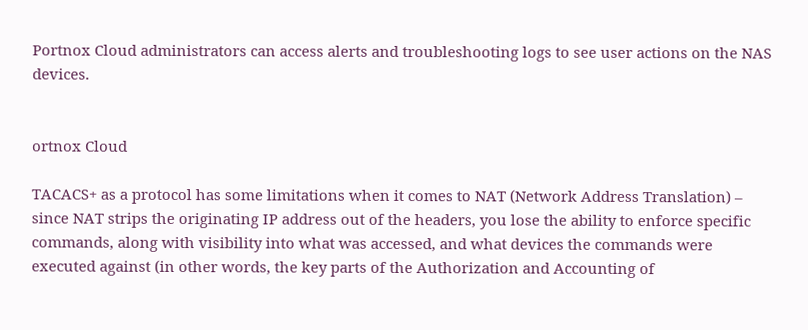Portnox Cloud administrators can access alerts and troubleshooting logs to see user actions on the NAS devices.


ortnox Cloud

TACACS+ as a protocol has some limitations when it comes to NAT (Network Address Translation) – since NAT strips the originating IP address out of the headers, you lose the ability to enforce specific commands, along with visibility into what was accessed, and what devices the commands were executed against (in other words, the key parts of the Authorization and Accounting of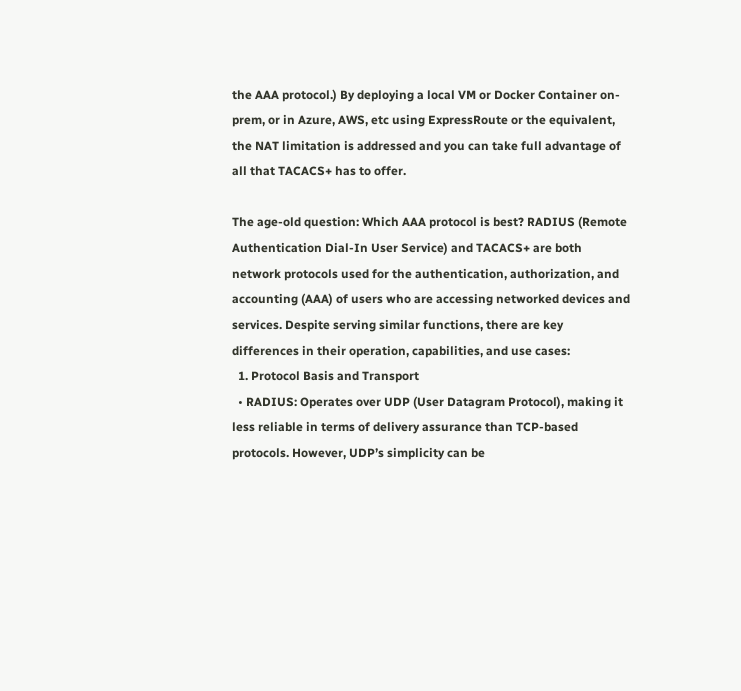the AAA protocol.) By deploying a local VM or Docker Container on-prem, or in Azure, AWS, etc using ExpressRoute or the equivalent, the NAT limitation is addressed and you can take full advantage of all that TACACS+ has to offer.

The age-old question: Which AAA protocol is best? RADIUS (Remote Authentication Dial-In User Service) and TACACS+ are both network protocols used for the authentication, authorization, and accounting (AAA) of users who are accessing networked devices and services. Despite serving similar functions, there are key differences in their operation, capabilities, and use cases:
  1. Protocol Basis and Transport
  • RADIUS: Operates over UDP (User Datagram Protocol), making it less reliable in terms of delivery assurance than TCP-based protocols. However, UDP’s simplicity can be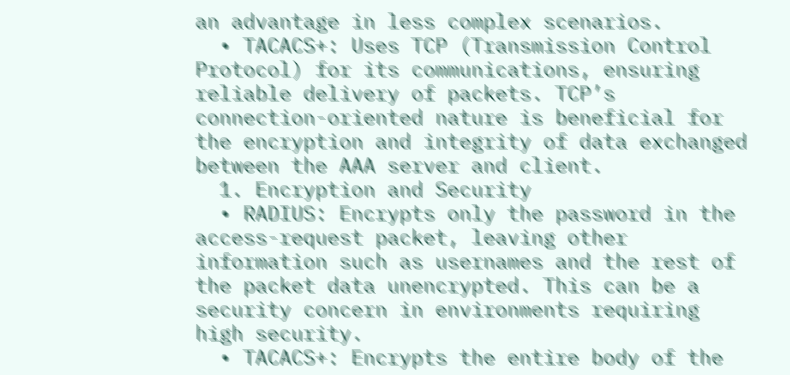an advantage in less complex scenarios.
  • TACACS+: Uses TCP (Transmission Control Protocol) for its communications, ensuring reliable delivery of packets. TCP’s connection-oriented nature is beneficial for the encryption and integrity of data exchanged between the AAA server and client.
  1. Encryption and Security
  • RADIUS: Encrypts only the password in the access-request packet, leaving other information such as usernames and the rest of the packet data unencrypted. This can be a security concern in environments requiring high security.
  • TACACS+: Encrypts the entire body of the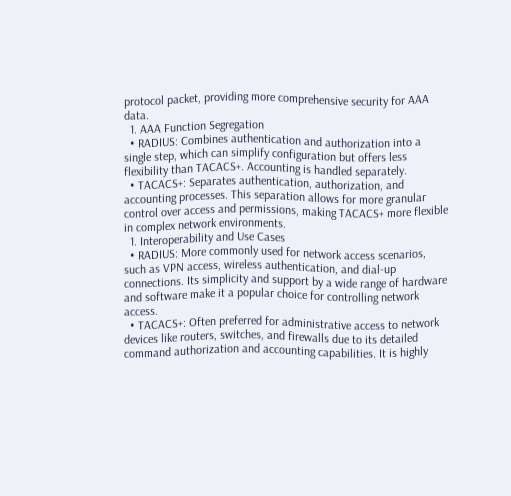protocol packet, providing more comprehensive security for AAA data.
  1. AAA Function Segregation
  • RADIUS: Combines authentication and authorization into a single step, which can simplify configuration but offers less flexibility than TACACS+. Accounting is handled separately.
  • TACACS+: Separates authentication, authorization, and accounting processes. This separation allows for more granular control over access and permissions, making TACACS+ more flexible in complex network environments.
  1. Interoperability and Use Cases
  • RADIUS: More commonly used for network access scenarios, such as VPN access, wireless authentication, and dial-up connections. Its simplicity and support by a wide range of hardware and software make it a popular choice for controlling network access.
  • TACACS+: Often preferred for administrative access to network devices like routers, switches, and firewalls due to its detailed command authorization and accounting capabilities. It is highly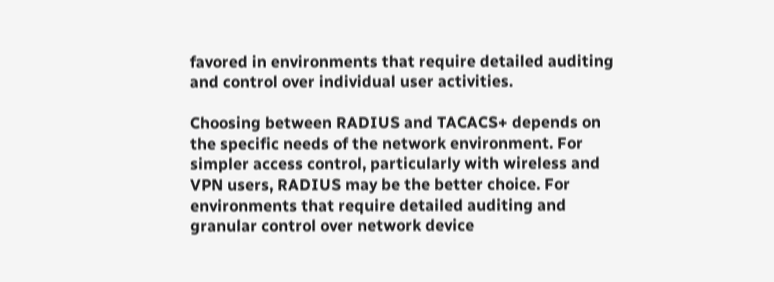favored in environments that require detailed auditing and control over individual user activities.

Choosing between RADIUS and TACACS+ depends on the specific needs of the network environment. For simpler access control, particularly with wireless and VPN users, RADIUS may be the better choice. For environments that require detailed auditing and granular control over network device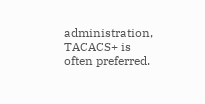administration, TACACS+ is often preferred.